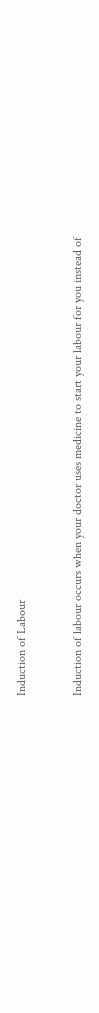Induction of Labour


Induction of labour occurs when your doctor uses medicine to start your labour for you instead of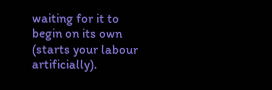waiting for it to begin on its own (starts your labour artificially).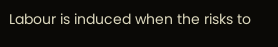Labour is induced when the risks to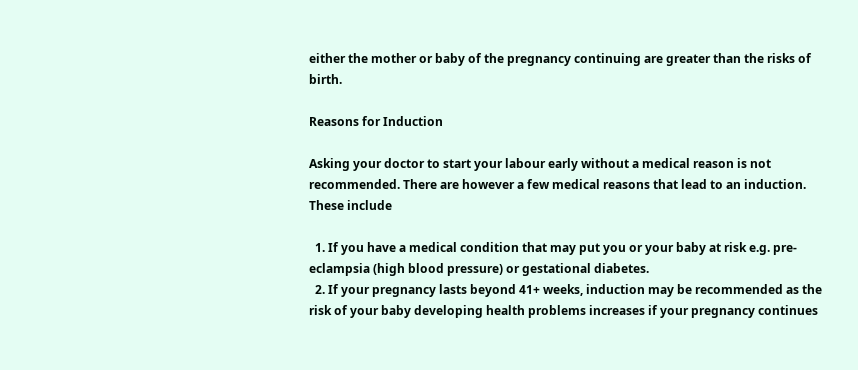either the mother or baby of the pregnancy continuing are greater than the risks of birth.

Reasons for Induction

Asking your doctor to start your labour early without a medical reason is not recommended. There are however a few medical reasons that lead to an induction. These include

  1. If you have a medical condition that may put you or your baby at risk e.g. pre-eclampsia (high blood pressure) or gestational diabetes.
  2. If your pregnancy lasts beyond 41+ weeks, induction may be recommended as the risk of your baby developing health problems increases if your pregnancy continues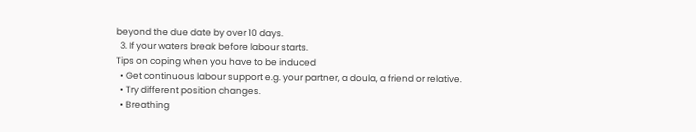beyond the due date by over 10 days.
  3. If your waters break before labour starts.
Tips on coping when you have to be induced
  • Get continuous labour support e.g. your partner, a doula, a friend or relative.
  • Try different position changes.
  • Breathing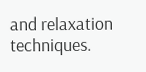and relaxation techniques.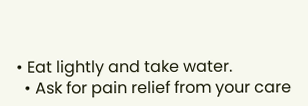• Eat lightly and take water.
  • Ask for pain relief from your care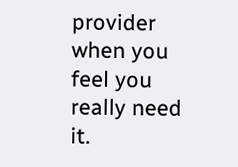provider when you feel you really need it.